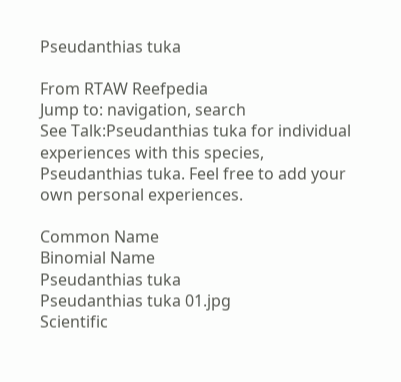Pseudanthias tuka

From RTAW Reefpedia
Jump to: navigation, search
See Talk:Pseudanthias tuka for individual experiences with this species, Pseudanthias tuka. Feel free to add your own personal experiences.

Common Name
Binomial Name
Pseudanthias tuka
Pseudanthias tuka 01.jpg
Scientific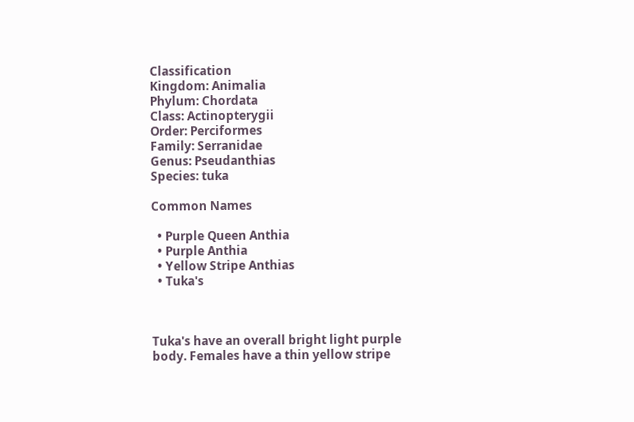Classification
Kingdom: Animalia
Phylum: Chordata
Class: Actinopterygii
Order: Perciformes
Family: Serranidae
Genus: Pseudanthias
Species: tuka

Common Names

  • Purple Queen Anthia
  • Purple Anthia
  • Yellow Stripe Anthias
  • Tuka's



Tuka's have an overall bright light purple body. Females have a thin yellow stripe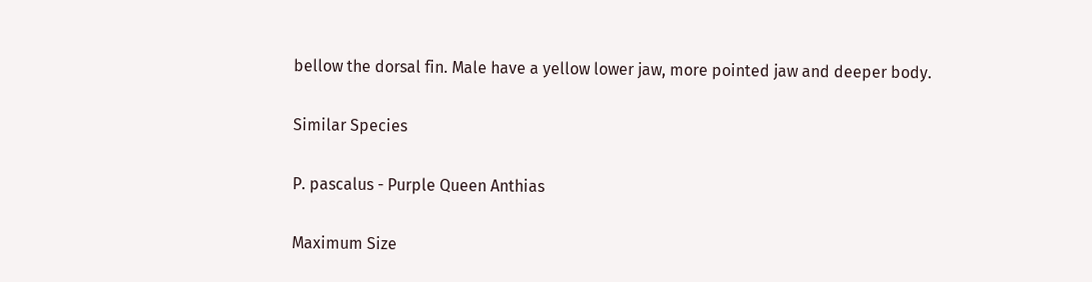bellow the dorsal fin. Male have a yellow lower jaw, more pointed jaw and deeper body.

Similar Species

P. pascalus - Purple Queen Anthias

Maximum Size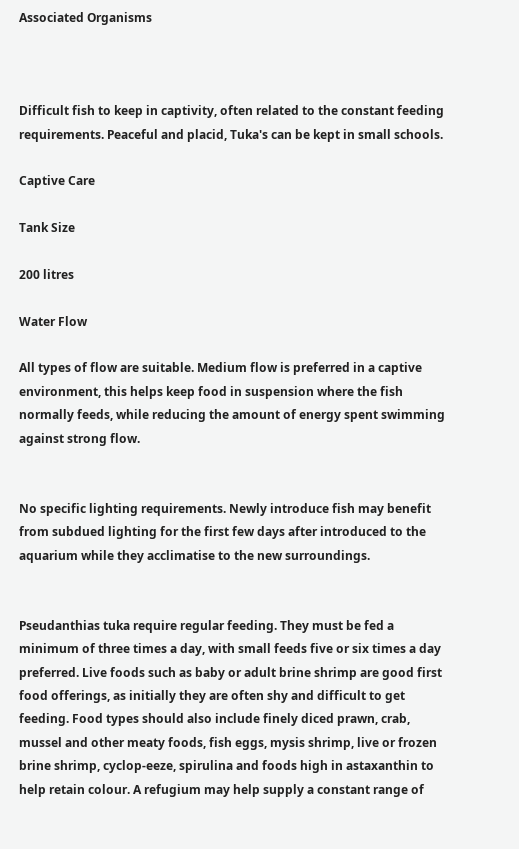Associated Organisms



Difficult fish to keep in captivity, often related to the constant feeding requirements. Peaceful and placid, Tuka's can be kept in small schools.

Captive Care

Tank Size

200 litres

Water Flow

All types of flow are suitable. Medium flow is preferred in a captive environment, this helps keep food in suspension where the fish normally feeds, while reducing the amount of energy spent swimming against strong flow.


No specific lighting requirements. Newly introduce fish may benefit from subdued lighting for the first few days after introduced to the aquarium while they acclimatise to the new surroundings.


Pseudanthias tuka require regular feeding. They must be fed a minimum of three times a day, with small feeds five or six times a day preferred. Live foods such as baby or adult brine shrimp are good first food offerings, as initially they are often shy and difficult to get feeding. Food types should also include finely diced prawn, crab, mussel and other meaty foods, fish eggs, mysis shrimp, live or frozen brine shrimp, cyclop-eeze, spirulina and foods high in astaxanthin to help retain colour. A refugium may help supply a constant range of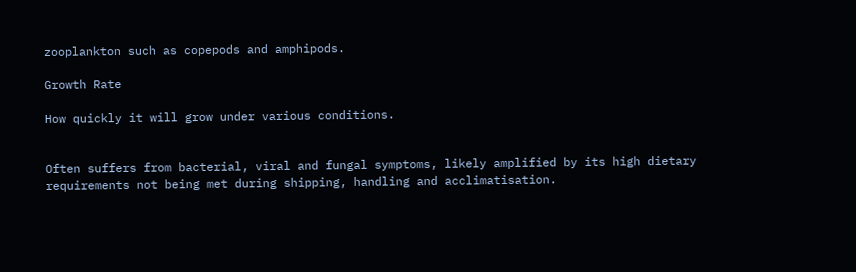zooplankton such as copepods and amphipods.

Growth Rate

How quickly it will grow under various conditions.


Often suffers from bacterial, viral and fungal symptoms, likely amplified by its high dietary requirements not being met during shipping, handling and acclimatisation.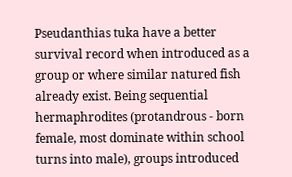Pseudanthias tuka have a better survival record when introduced as a group or where similar natured fish already exist. Being sequential hermaphrodites (protandrous - born female, most dominate within school turns into male), groups introduced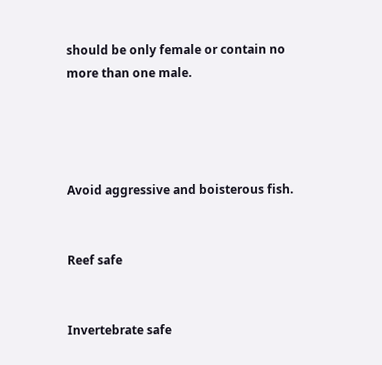should be only female or contain no more than one male.




Avoid aggressive and boisterous fish.


Reef safe


Invertebrate safe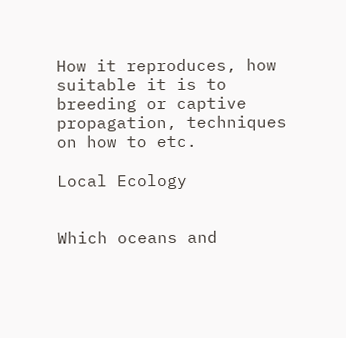How it reproduces, how suitable it is to breeding or captive propagation, techniques on how to etc.

Local Ecology


Which oceans and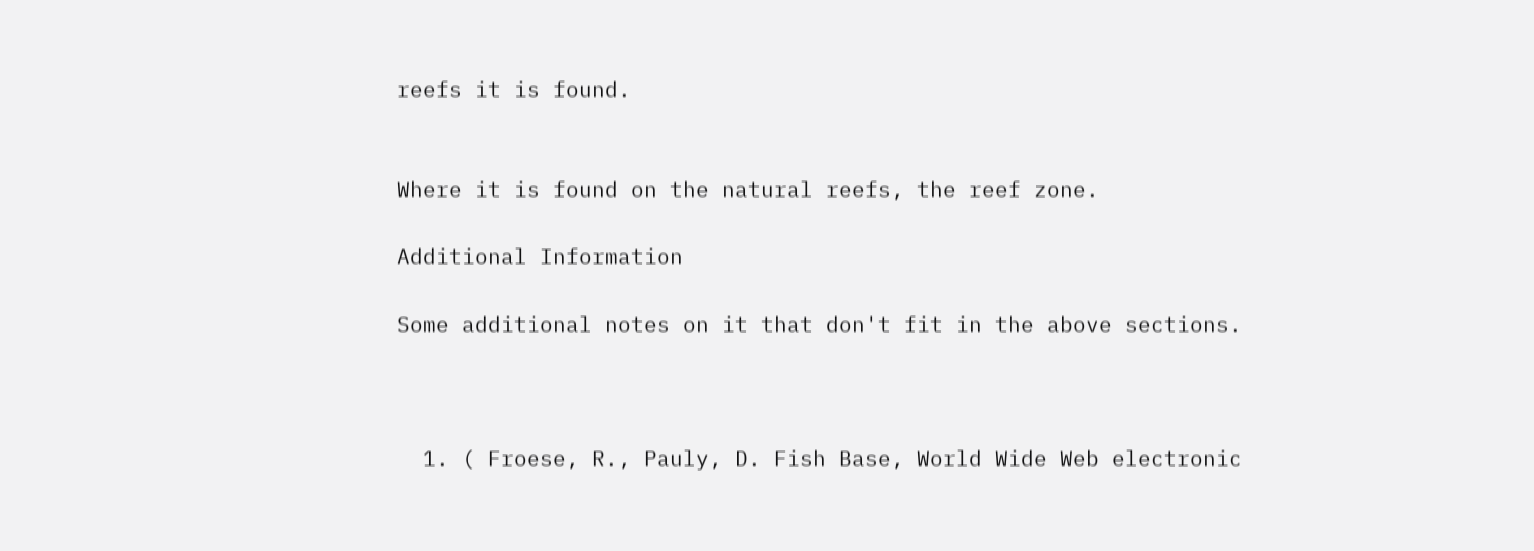reefs it is found.


Where it is found on the natural reefs, the reef zone.

Additional Information

Some additional notes on it that don't fit in the above sections.



  1. ( Froese, R., Pauly, D. Fish Base, World Wide Web electronic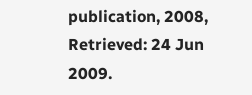publication, 2008, Retrieved: 24 Jun 2009.